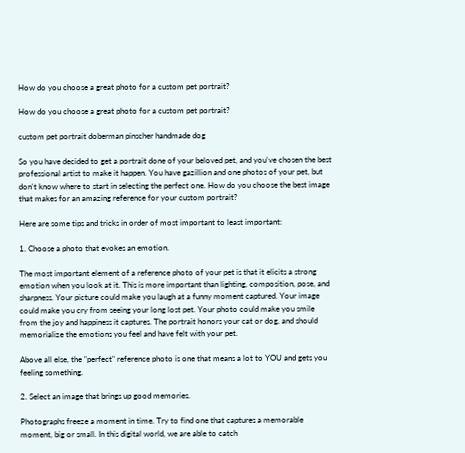How do you choose a great photo for a custom pet portrait?

How do you choose a great photo for a custom pet portrait?

custom pet portrait doberman pinscher handmade dog

So you have decided to get a portrait done of your beloved pet, and you've chosen the best professional artist to make it happen. You have gazillion and one photos of your pet, but don't know where to start in selecting the perfect one. How do you choose the best image that makes for an amazing reference for your custom portrait?

Here are some tips and tricks in order of most important to least important:

1. Choose a photo that evokes an emotion.

The most important element of a reference photo of your pet is that it elicits a strong emotion when you look at it. This is more important than lighting, composition, pose, and sharpness. Your picture could make you laugh at a funny moment captured. Your image could make you cry from seeing your long lost pet. Your photo could make you smile from the joy and happiness it captures. The portrait honors your cat or dog, and should memorialize the emotions you feel and have felt with your pet.

Above all else, the "perfect" reference photo is one that means a lot to YOU and gets you feeling something.

2. Select an image that brings up good memories.

Photographs freeze a moment in time. Try to find one that captures a memorable moment, big or small. In this digital world, we are able to catch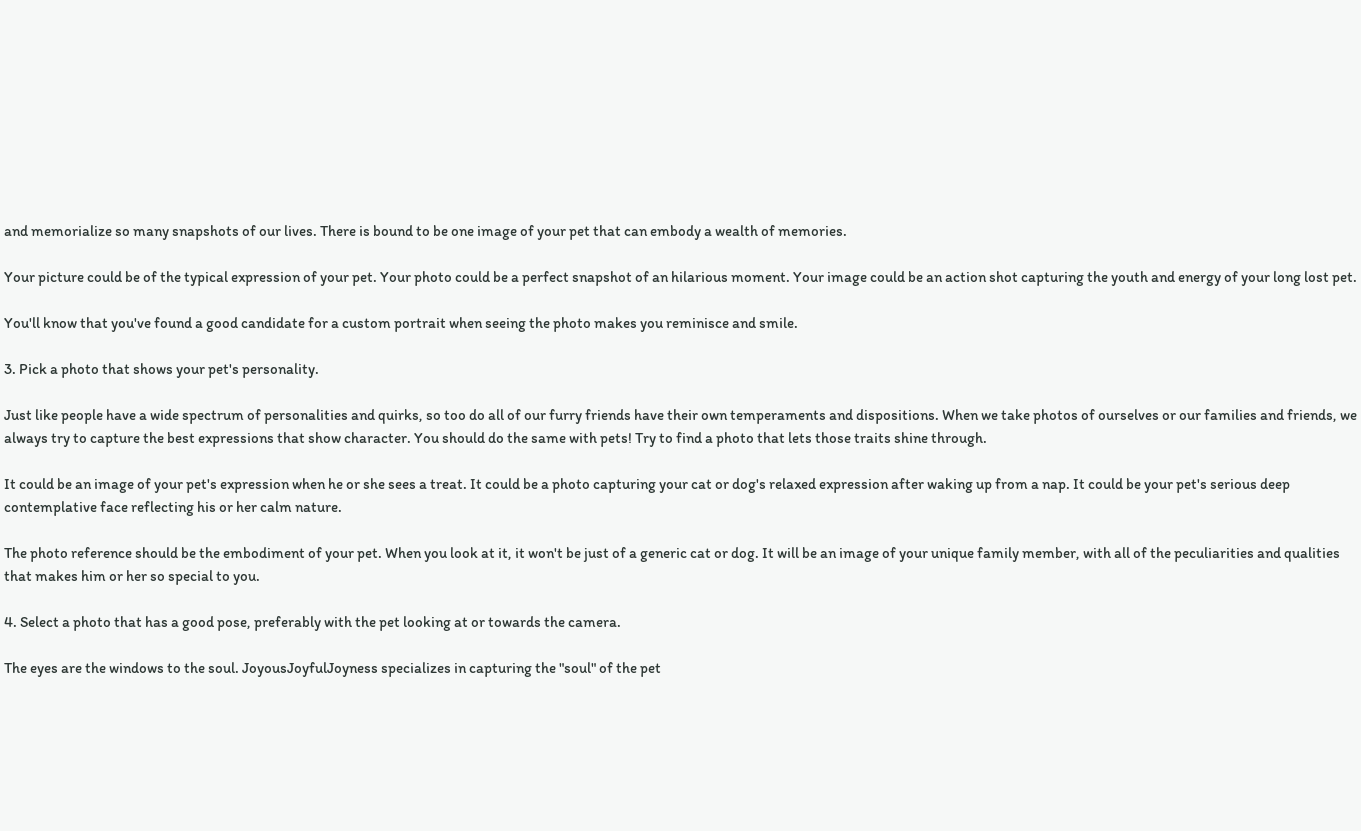and memorialize so many snapshots of our lives. There is bound to be one image of your pet that can embody a wealth of memories.

Your picture could be of the typical expression of your pet. Your photo could be a perfect snapshot of an hilarious moment. Your image could be an action shot capturing the youth and energy of your long lost pet.

You'll know that you've found a good candidate for a custom portrait when seeing the photo makes you reminisce and smile.

3. Pick a photo that shows your pet's personality.

Just like people have a wide spectrum of personalities and quirks, so too do all of our furry friends have their own temperaments and dispositions. When we take photos of ourselves or our families and friends, we always try to capture the best expressions that show character. You should do the same with pets! Try to find a photo that lets those traits shine through.

It could be an image of your pet's expression when he or she sees a treat. It could be a photo capturing your cat or dog's relaxed expression after waking up from a nap. It could be your pet's serious deep contemplative face reflecting his or her calm nature.

The photo reference should be the embodiment of your pet. When you look at it, it won't be just of a generic cat or dog. It will be an image of your unique family member, with all of the peculiarities and qualities that makes him or her so special to you.

4. Select a photo that has a good pose, preferably with the pet looking at or towards the camera.

The eyes are the windows to the soul. JoyousJoyfulJoyness specializes in capturing the "soul" of the pet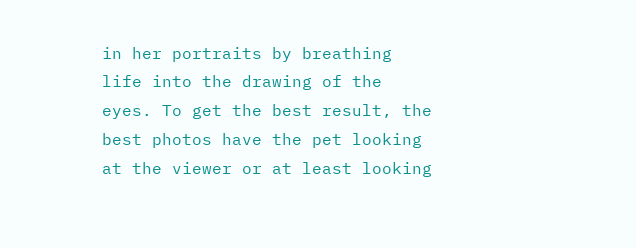in her portraits by breathing life into the drawing of the eyes. To get the best result, the best photos have the pet looking at the viewer or at least looking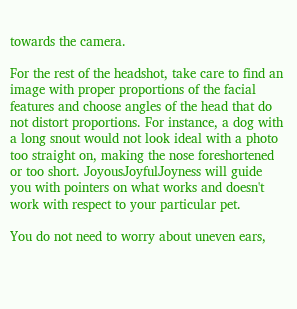towards the camera.

For the rest of the headshot, take care to find an image with proper proportions of the facial features and choose angles of the head that do not distort proportions. For instance, a dog with a long snout would not look ideal with a photo too straight on, making the nose foreshortened or too short. JoyousJoyfulJoyness will guide you with pointers on what works and doesn't work with respect to your particular pet.

You do not need to worry about uneven ears,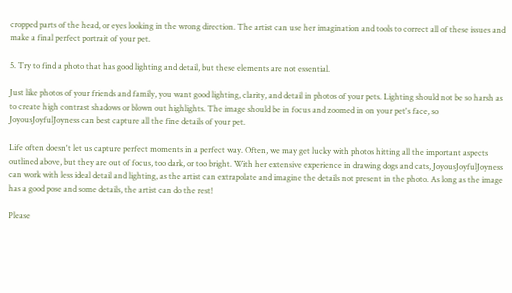cropped parts of the head, or eyes looking in the wrong direction. The artist can use her imagination and tools to correct all of these issues and make a final perfect portrait of your pet.

5. Try to find a photo that has good lighting and detail, but these elements are not essential.

Just like photos of your friends and family, you want good lighting, clarity, and detail in photos of your pets. Lighting should not be so harsh as to create high contrast shadows or blown out highlights. The image should be in focus and zoomed in on your pet's face, so JoyousJoyfulJoyness can best capture all the fine details of your pet.

Life often doesn't let us capture perfect moments in a perfect way. Often, we may get lucky with photos hitting all the important aspects outlined above, but they are out of focus, too dark, or too bright. With her extensive experience in drawing dogs and cats, JoyousJoyfulJoyness can work with less ideal detail and lighting, as the artist can extrapolate and imagine the details not present in the photo. As long as the image has a good pose and some details, the artist can do the rest!

Please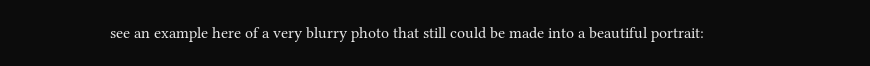see an example here of a very blurry photo that still could be made into a beautiful portrait: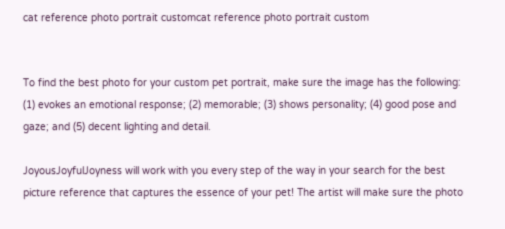cat reference photo portrait customcat reference photo portrait custom


To find the best photo for your custom pet portrait, make sure the image has the following: (1) evokes an emotional response; (2) memorable; (3) shows personality; (4) good pose and gaze; and (5) decent lighting and detail.

JoyousJoyfulJoyness will work with you every step of the way in your search for the best picture reference that captures the essence of your pet! The artist will make sure the photo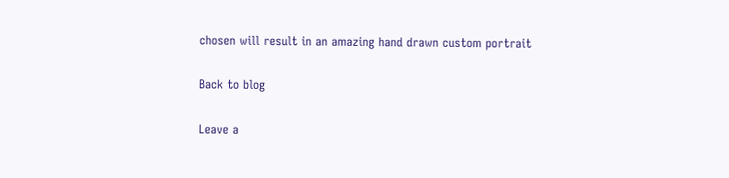chosen will result in an amazing hand drawn custom portrait

Back to blog

Leave a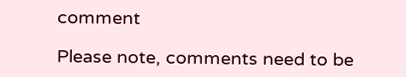comment

Please note, comments need to be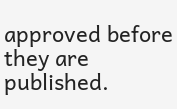approved before they are published.